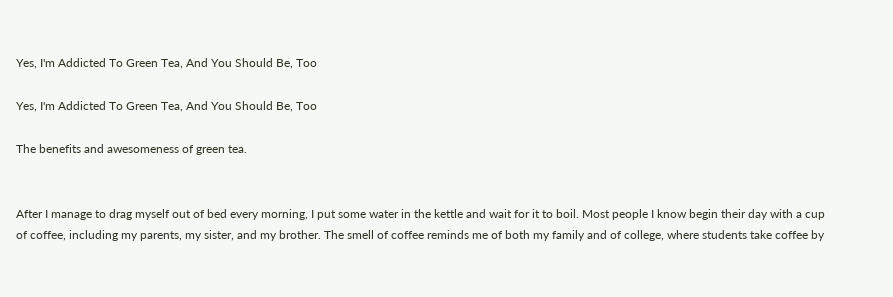Yes, I'm Addicted To Green Tea, And You Should Be, Too

Yes, I'm Addicted To Green Tea, And You Should Be, Too

The benefits and awesomeness of green tea.


After I manage to drag myself out of bed every morning, I put some water in the kettle and wait for it to boil. Most people I know begin their day with a cup of coffee, including my parents, my sister, and my brother. The smell of coffee reminds me of both my family and of college, where students take coffee by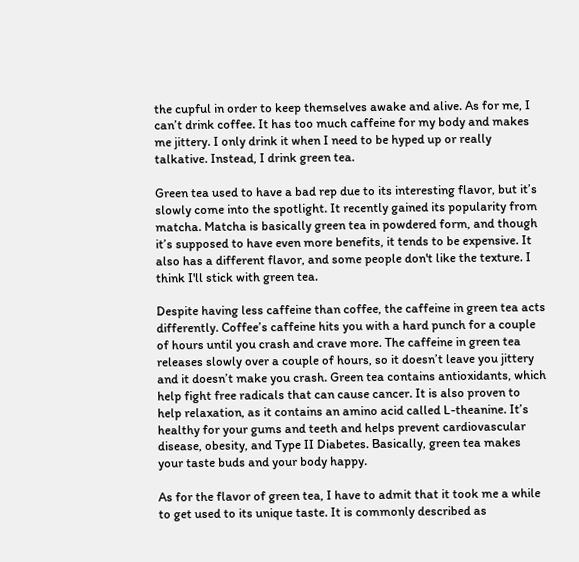the cupful in order to keep themselves awake and alive. As for me, I can’t drink coffee. It has too much caffeine for my body and makes me jittery. I only drink it when I need to be hyped up or really talkative. Instead, I drink green tea.

Green tea used to have a bad rep due to its interesting flavor, but it’s slowly come into the spotlight. It recently gained its popularity from matcha. Matcha is basically green tea in powdered form, and though it’s supposed to have even more benefits, it tends to be expensive. It also has a different flavor, and some people don't like the texture. I think I'll stick with green tea.

Despite having less caffeine than coffee, the caffeine in green tea acts differently. Coffee’s caffeine hits you with a hard punch for a couple of hours until you crash and crave more. The caffeine in green tea releases slowly over a couple of hours, so it doesn’t leave you jittery and it doesn’t make you crash. Green tea contains antioxidants, which help fight free radicals that can cause cancer. It is also proven to help relaxation, as it contains an amino acid called L-theanine. It’s healthy for your gums and teeth and helps prevent cardiovascular disease, obesity, and Type II Diabetes. Basically, green tea makes your taste buds and your body happy.

As for the flavor of green tea, I have to admit that it took me a while to get used to its unique taste. It is commonly described as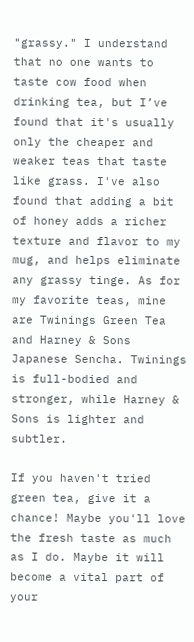"grassy." I understand that no one wants to taste cow food when drinking tea, but I’ve found that it's usually only the cheaper and weaker teas that taste like grass. I've also found that adding a bit of honey adds a richer texture and flavor to my mug, and helps eliminate any grassy tinge. As for my favorite teas, mine are Twinings Green Tea and Harney & Sons Japanese Sencha. Twinings is full-bodied and stronger, while Harney & Sons is lighter and subtler.

If you haven't tried green tea, give it a chance! Maybe you'll love the fresh taste as much as I do. Maybe it will become a vital part of your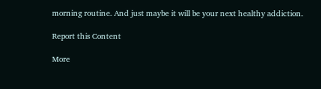morning routine. And just maybe it will be your next healthy addiction.

Report this Content

More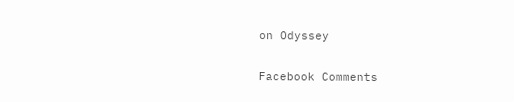on Odyssey

Facebook Comments